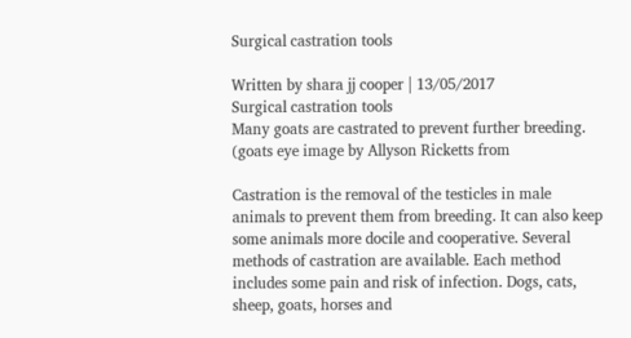Surgical castration tools

Written by shara jj cooper | 13/05/2017
Surgical castration tools
Many goats are castrated to prevent further breeding. (goats eye image by Allyson Ricketts from

Castration is the removal of the testicles in male animals to prevent them from breeding. It can also keep some animals more docile and cooperative. Several methods of castration are available. Each method includes some pain and risk of infection. Dogs, cats, sheep, goats, horses and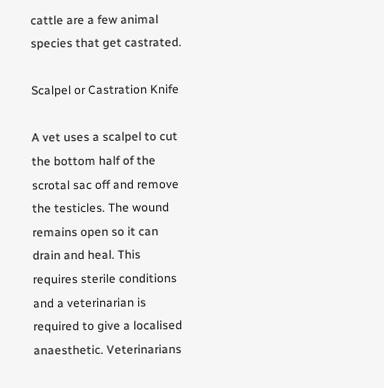cattle are a few animal species that get castrated.

Scalpel or Castration Knife

A vet uses a scalpel to cut the bottom half of the scrotal sac off and remove the testicles. The wound remains open so it can drain and heal. This requires sterile conditions and a veterinarian is required to give a localised anaesthetic. Veterinarians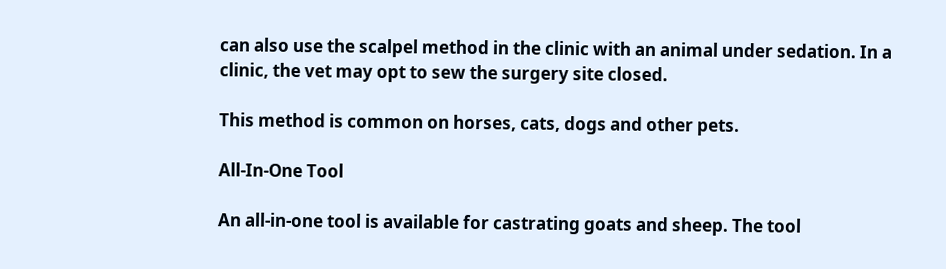can also use the scalpel method in the clinic with an animal under sedation. In a clinic, the vet may opt to sew the surgery site closed.

This method is common on horses, cats, dogs and other pets.

All-In-One Tool

An all-in-one tool is available for castrating goats and sheep. The tool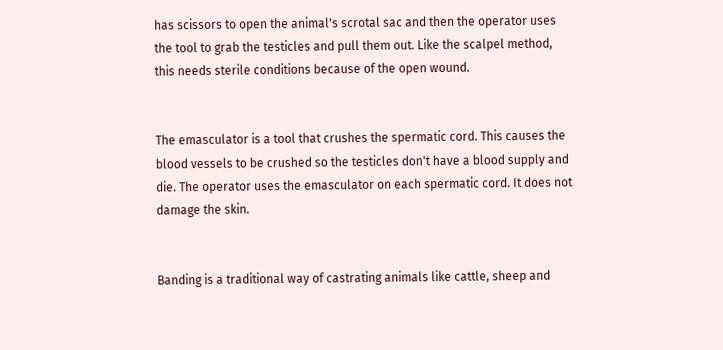has scissors to open the animal's scrotal sac and then the operator uses the tool to grab the testicles and pull them out. Like the scalpel method, this needs sterile conditions because of the open wound.


The emasculator is a tool that crushes the spermatic cord. This causes the blood vessels to be crushed so the testicles don't have a blood supply and die. The operator uses the emasculator on each spermatic cord. It does not damage the skin.


Banding is a traditional way of castrating animals like cattle, sheep and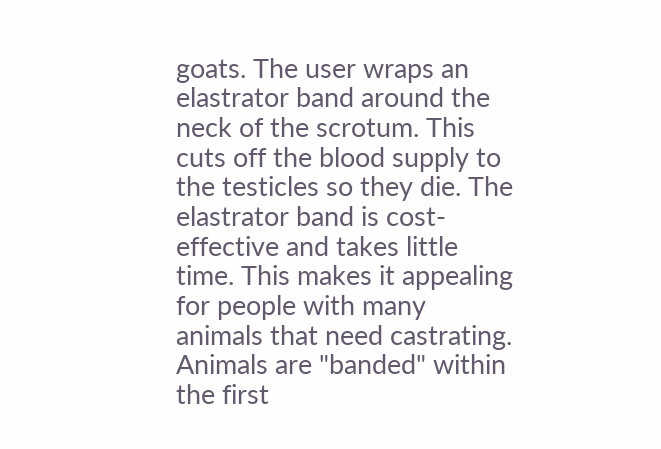goats. The user wraps an elastrator band around the neck of the scrotum. This cuts off the blood supply to the testicles so they die. The elastrator band is cost-effective and takes little time. This makes it appealing for people with many animals that need castrating. Animals are "banded" within the first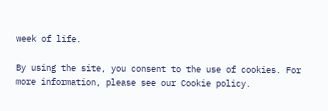week of life.

By using the site, you consent to the use of cookies. For more information, please see our Cookie policy.